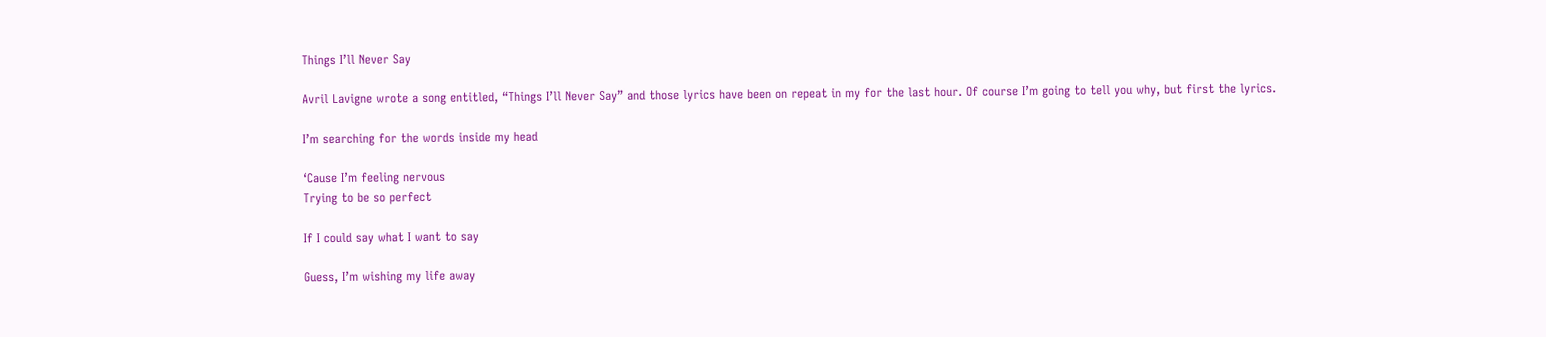Things I’ll Never Say

Avril Lavigne wrote a song entitled, “Things I’ll Never Say” and those lyrics have been on repeat in my for the last hour. Of course I’m going to tell you why, but first the lyrics.

I’m searching for the words inside my head

‘Cause I’m feeling nervous
Trying to be so perfect

If I could say what I want to say

Guess, I’m wishing my life away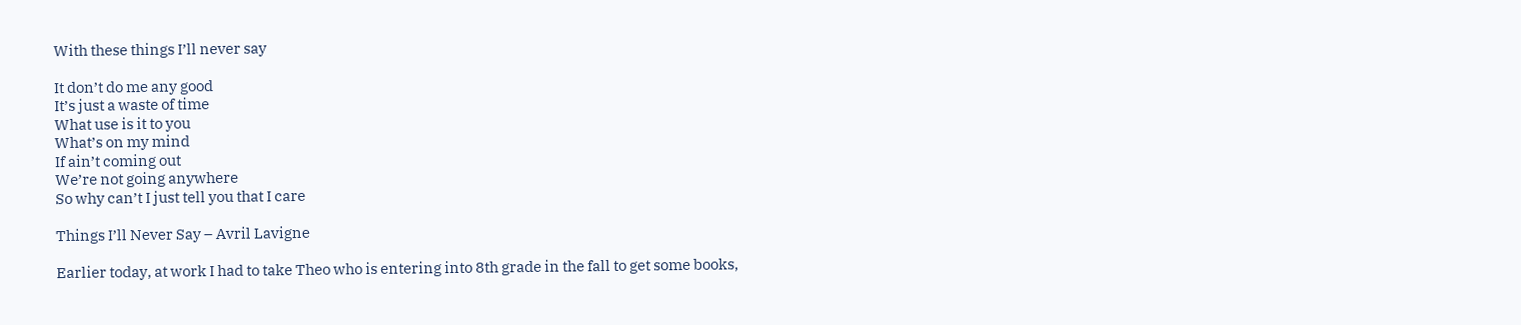With these things I’ll never say

It don’t do me any good
It’s just a waste of time
What use is it to you
What’s on my mind
If ain’t coming out
We’re not going anywhere
So why can’t I just tell you that I care

Things I’ll Never Say – Avril Lavigne

Earlier today, at work I had to take Theo who is entering into 8th grade in the fall to get some books,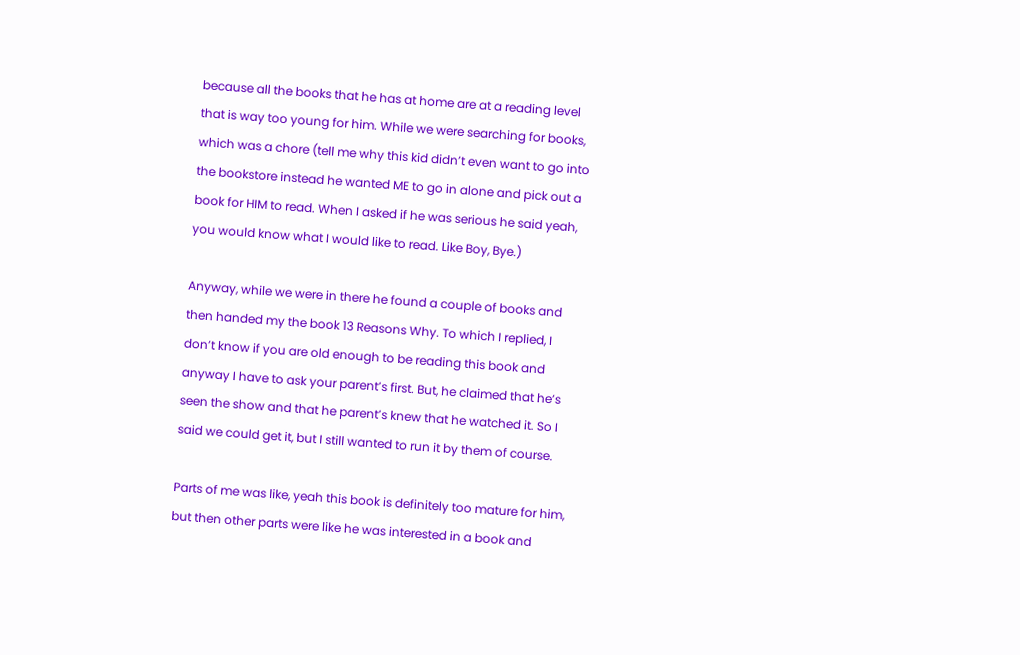because all the books that he has at home are at a reading level that is way too young for him. While we were searching for books, which was a chore (tell me why this kid didn’t even want to go into the bookstore instead he wanted ME to go in alone and pick out a book for HIM to read. When I asked if he was serious he said yeah, you would know what I would like to read. Like Boy, Bye.)

Anyway, while we were in there he found a couple of books and then handed my the book 13 Reasons Why. To which I replied, I don’t know if you are old enough to be reading this book and anyway I have to ask your parent’s first. But, he claimed that he’s seen the show and that he parent’s knew that he watched it. So I said we could get it, but I still wanted to run it by them of course.

Parts of me was like, yeah this book is definitely too mature for him, but then other parts were like he was interested in a book and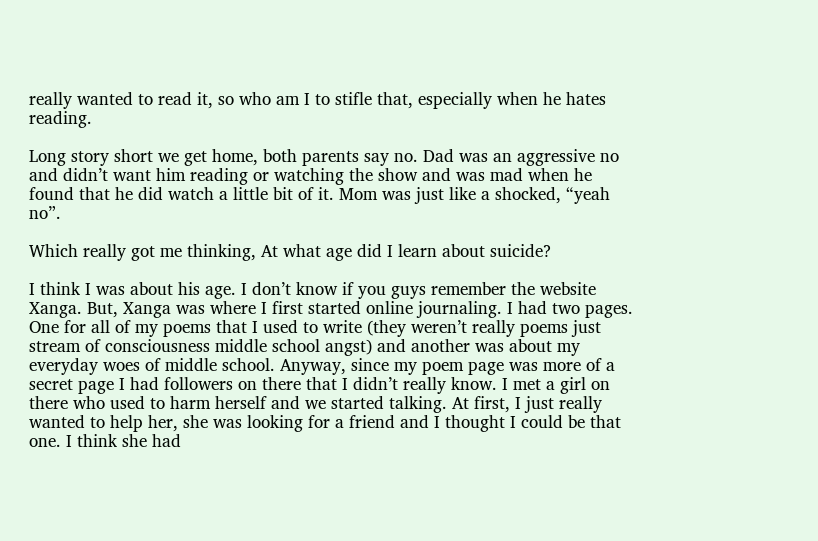really wanted to read it, so who am I to stifle that, especially when he hates reading.

Long story short we get home, both parents say no. Dad was an aggressive no and didn’t want him reading or watching the show and was mad when he found that he did watch a little bit of it. Mom was just like a shocked, “yeah no”.

Which really got me thinking, At what age did I learn about suicide?

I think I was about his age. I don’t know if you guys remember the website Xanga. But, Xanga was where I first started online journaling. I had two pages. One for all of my poems that I used to write (they weren’t really poems just stream of consciousness middle school angst) and another was about my everyday woes of middle school. Anyway, since my poem page was more of a secret page I had followers on there that I didn’t really know. I met a girl on there who used to harm herself and we started talking. At first, I just really wanted to help her, she was looking for a friend and I thought I could be that one. I think she had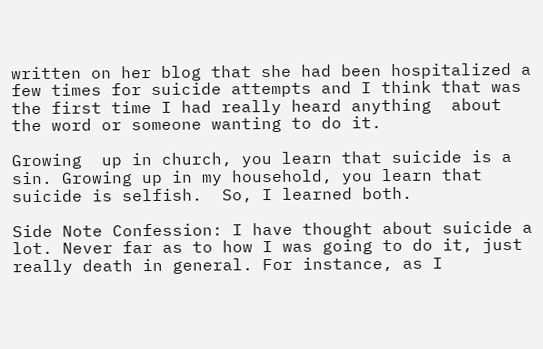written on her blog that she had been hospitalized a few times for suicide attempts and I think that was the first time I had really heard anything  about the word or someone wanting to do it.

Growing  up in church, you learn that suicide is a sin. Growing up in my household, you learn that suicide is selfish.  So, I learned both.

Side Note Confession: I have thought about suicide a lot. Never far as to how I was going to do it, just really death in general. For instance, as I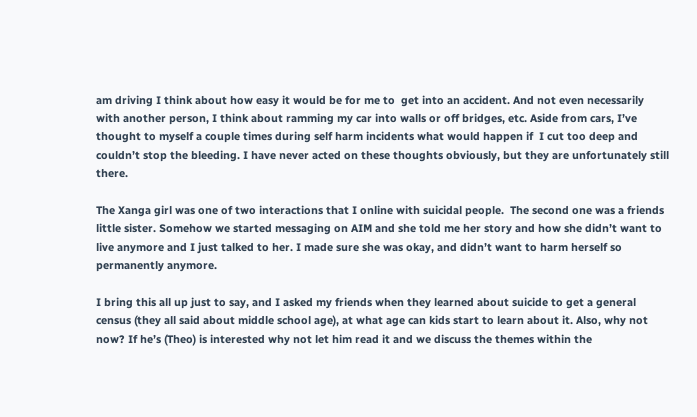am driving I think about how easy it would be for me to  get into an accident. And not even necessarily with another person, I think about ramming my car into walls or off bridges, etc. Aside from cars, I’ve thought to myself a couple times during self harm incidents what would happen if  I cut too deep and couldn’t stop the bleeding. I have never acted on these thoughts obviously, but they are unfortunately still there.

The Xanga girl was one of two interactions that I online with suicidal people.  The second one was a friends little sister. Somehow we started messaging on AIM and she told me her story and how she didn’t want to live anymore and I just talked to her. I made sure she was okay, and didn’t want to harm herself so permanently anymore.

I bring this all up just to say, and I asked my friends when they learned about suicide to get a general census (they all said about middle school age), at what age can kids start to learn about it. Also, why not now? If he’s (Theo) is interested why not let him read it and we discuss the themes within the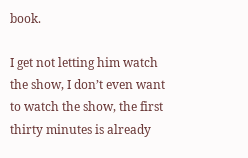book.

I get not letting him watch the show, I don’t even want to watch the show, the first thirty minutes is already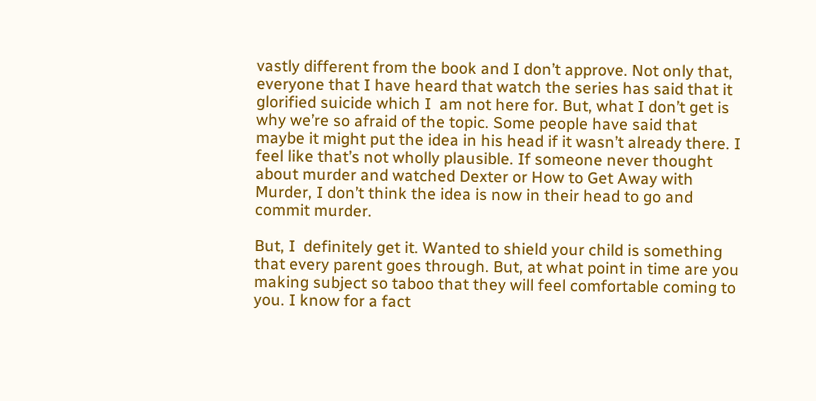vastly different from the book and I don’t approve. Not only that, everyone that I have heard that watch the series has said that it glorified suicide which I  am not here for. But, what I don’t get is why we’re so afraid of the topic. Some people have said that maybe it might put the idea in his head if it wasn’t already there. I feel like that’s not wholly plausible. If someone never thought about murder and watched Dexter or How to Get Away with Murder, I don’t think the idea is now in their head to go and commit murder.

But, I  definitely get it. Wanted to shield your child is something that every parent goes through. But, at what point in time are you making subject so taboo that they will feel comfortable coming to you. I know for a fact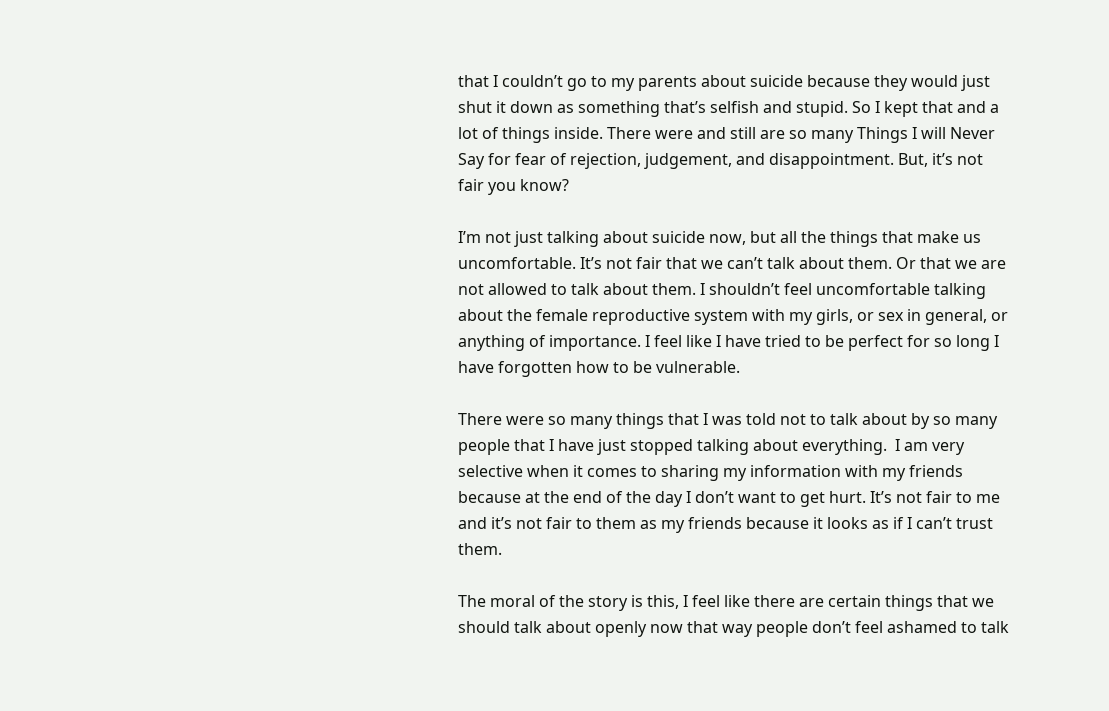that I couldn’t go to my parents about suicide because they would just shut it down as something that’s selfish and stupid. So I kept that and a lot of things inside. There were and still are so many Things I will Never Say for fear of rejection, judgement, and disappointment. But, it’s not fair you know?

I’m not just talking about suicide now, but all the things that make us uncomfortable. It’s not fair that we can’t talk about them. Or that we are not allowed to talk about them. I shouldn’t feel uncomfortable talking about the female reproductive system with my girls, or sex in general, or anything of importance. I feel like I have tried to be perfect for so long I have forgotten how to be vulnerable.

There were so many things that I was told not to talk about by so many people that I have just stopped talking about everything.  I am very selective when it comes to sharing my information with my friends because at the end of the day I don’t want to get hurt. It’s not fair to me and it’s not fair to them as my friends because it looks as if I can’t trust them.

The moral of the story is this, I feel like there are certain things that we should talk about openly now that way people don’t feel ashamed to talk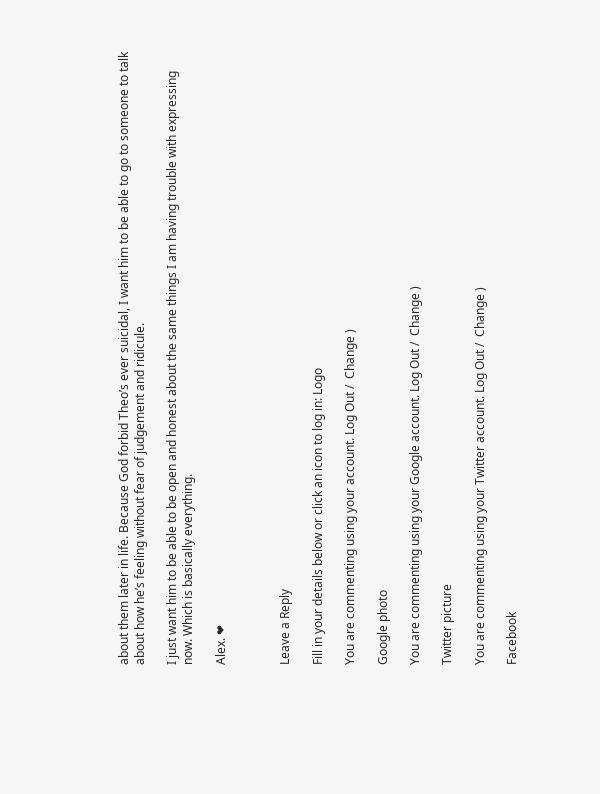about them later in life. Because God forbid Theo’s ever suicidal, I want him to be able to go to someone to talk about how he’s feeling without fear of judgement and ridicule.

I just want him to be able to be open and honest about the same things I am having trouble with expressing now. Which is basically everything.

Alex. ❤



Leave a Reply

Fill in your details below or click an icon to log in: Logo

You are commenting using your account. Log Out /  Change )

Google photo

You are commenting using your Google account. Log Out /  Change )

Twitter picture

You are commenting using your Twitter account. Log Out /  Change )

Facebook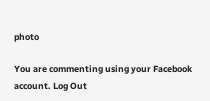photo

You are commenting using your Facebook account. Log Out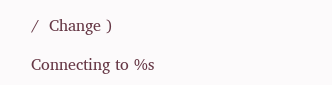/  Change )

Connecting to %s